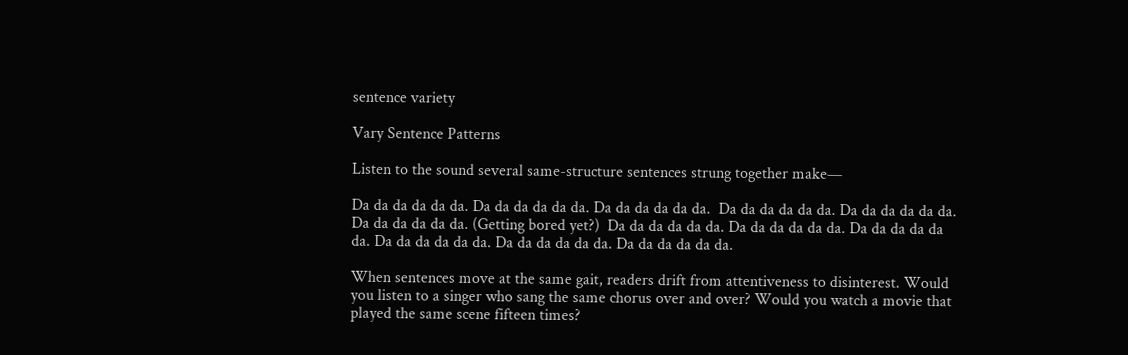sentence variety

Vary Sentence Patterns

Listen to the sound several same-structure sentences strung together make—

Da da da da da da. Da da da da da da. Da da da da da da.  Da da da da da da. Da da da da da da. Da da da da da da. (Getting bored yet?)  Da da da da da da. Da da da da da da. Da da da da da da. Da da da da da da. Da da da da da da. Da da da da da da.

When sentences move at the same gait, readers drift from attentiveness to disinterest. Would you listen to a singer who sang the same chorus over and over? Would you watch a movie that played the same scene fifteen times?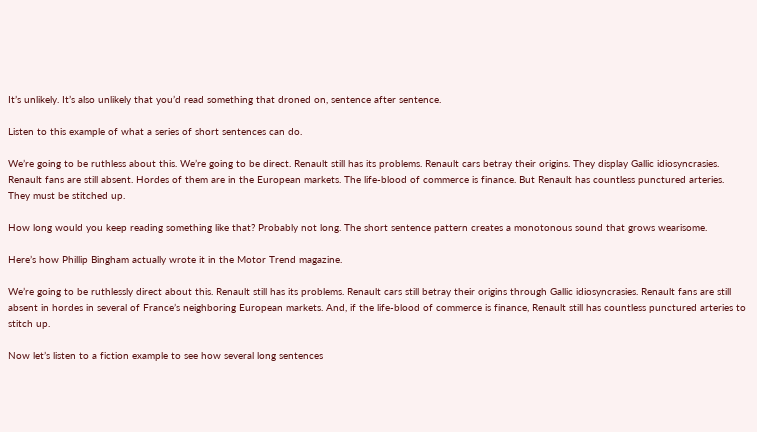It’s unlikely. It’s also unlikely that you’d read something that droned on, sentence after sentence.

Listen to this example of what a series of short sentences can do.

We’re going to be ruthless about this. We’re going to be direct. Renault still has its problems. Renault cars betray their origins. They display Gallic idiosyncrasies. Renault fans are still absent. Hordes of them are in the European markets. The life-blood of commerce is finance. But Renault has countless punctured arteries. They must be stitched up.

How long would you keep reading something like that? Probably not long. The short sentence pattern creates a monotonous sound that grows wearisome.

Here’s how Phillip Bingham actually wrote it in the Motor Trend magazine.

We’re going to be ruthlessly direct about this. Renault still has its problems. Renault cars still betray their origins through Gallic idiosyncrasies. Renault fans are still absent in hordes in several of France’s neighboring European markets. And, if the life-blood of commerce is finance, Renault still has countless punctured arteries to stitch up.

Now let’s listen to a fiction example to see how several long sentences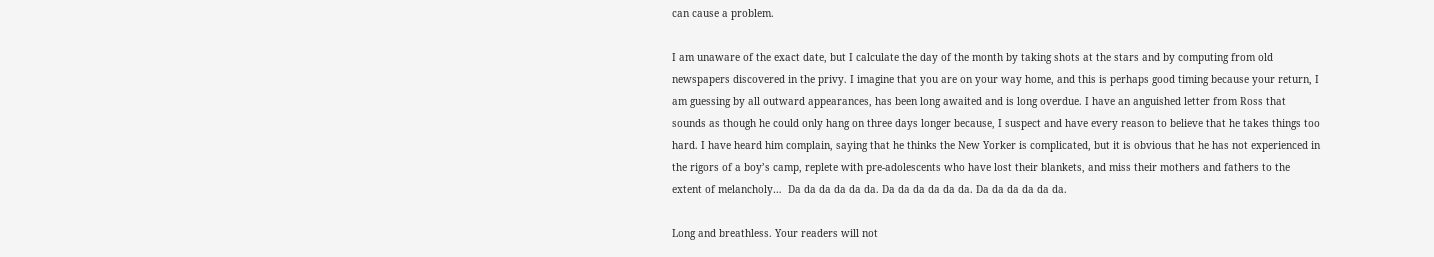can cause a problem.

I am unaware of the exact date, but I calculate the day of the month by taking shots at the stars and by computing from old newspapers discovered in the privy. I imagine that you are on your way home, and this is perhaps good timing because your return, I am guessing by all outward appearances, has been long awaited and is long overdue. I have an anguished letter from Ross that sounds as though he could only hang on three days longer because, I suspect and have every reason to believe that he takes things too hard. I have heard him complain, saying that he thinks the New Yorker is complicated, but it is obvious that he has not experienced in the rigors of a boy’s camp, replete with pre-adolescents who have lost their blankets, and miss their mothers and fathers to the extent of melancholy…  Da da da da da da. Da da da da da da. Da da da da da da.

Long and breathless. Your readers will not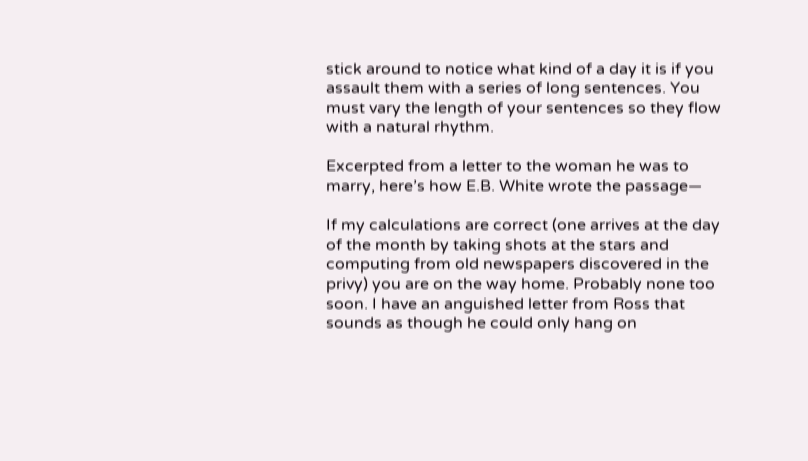stick around to notice what kind of a day it is if you assault them with a series of long sentences. You must vary the length of your sentences so they flow with a natural rhythm.

Excerpted from a letter to the woman he was to marry, here’s how E.B. White wrote the passage—

If my calculations are correct (one arrives at the day of the month by taking shots at the stars and computing from old newspapers discovered in the privy) you are on the way home. Probably none too soon. I have an anguished letter from Ross that sounds as though he could only hang on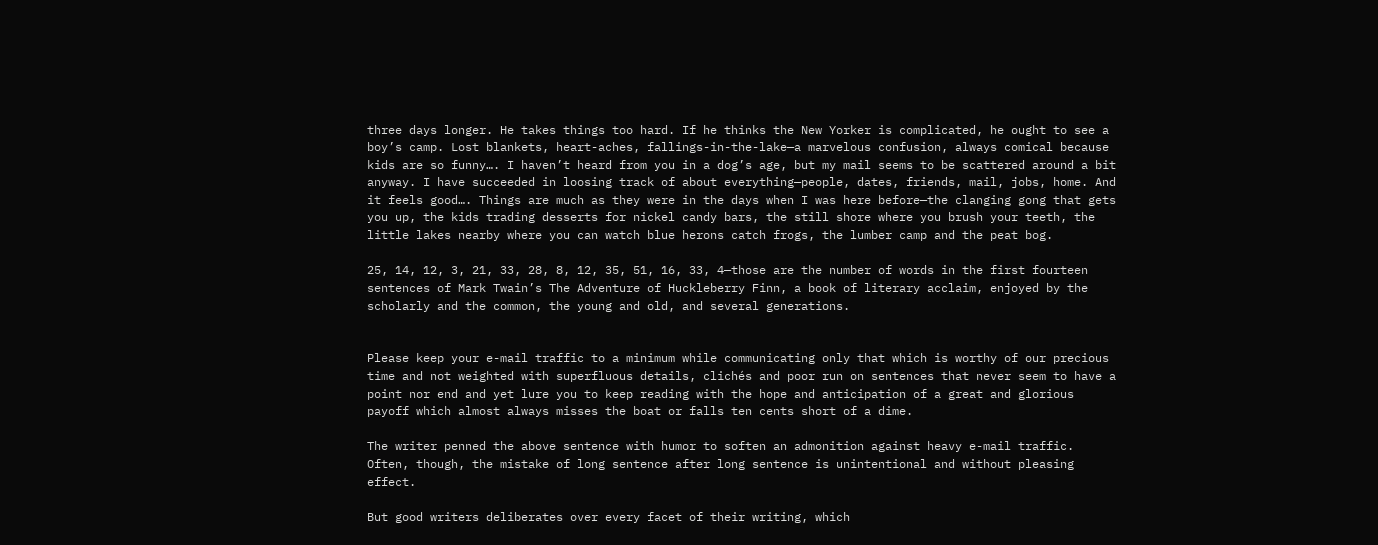three days longer. He takes things too hard. If he thinks the New Yorker is complicated, he ought to see a boy’s camp. Lost blankets, heart-aches, fallings-in-the-lake—a marvelous confusion, always comical because kids are so funny…. I haven’t heard from you in a dog’s age, but my mail seems to be scattered around a bit anyway. I have succeeded in loosing track of about everything—people, dates, friends, mail, jobs, home. And it feels good…. Things are much as they were in the days when I was here before—the clanging gong that gets you up, the kids trading desserts for nickel candy bars, the still shore where you brush your teeth, the little lakes nearby where you can watch blue herons catch frogs, the lumber camp and the peat bog.

25, 14, 12, 3, 21, 33, 28, 8, 12, 35, 51, 16, 33, 4—those are the number of words in the first fourteen sentences of Mark Twain’s The Adventure of Huckleberry Finn, a book of literary acclaim, enjoyed by the scholarly and the common, the young and old, and several generations.


Please keep your e-mail traffic to a minimum while communicating only that which is worthy of our precious time and not weighted with superfluous details, clichés and poor run on sentences that never seem to have a point nor end and yet lure you to keep reading with the hope and anticipation of a great and glorious payoff which almost always misses the boat or falls ten cents short of a dime.

The writer penned the above sentence with humor to soften an admonition against heavy e-mail traffic. Often, though, the mistake of long sentence after long sentence is unintentional and without pleasing effect.

But good writers deliberates over every facet of their writing, which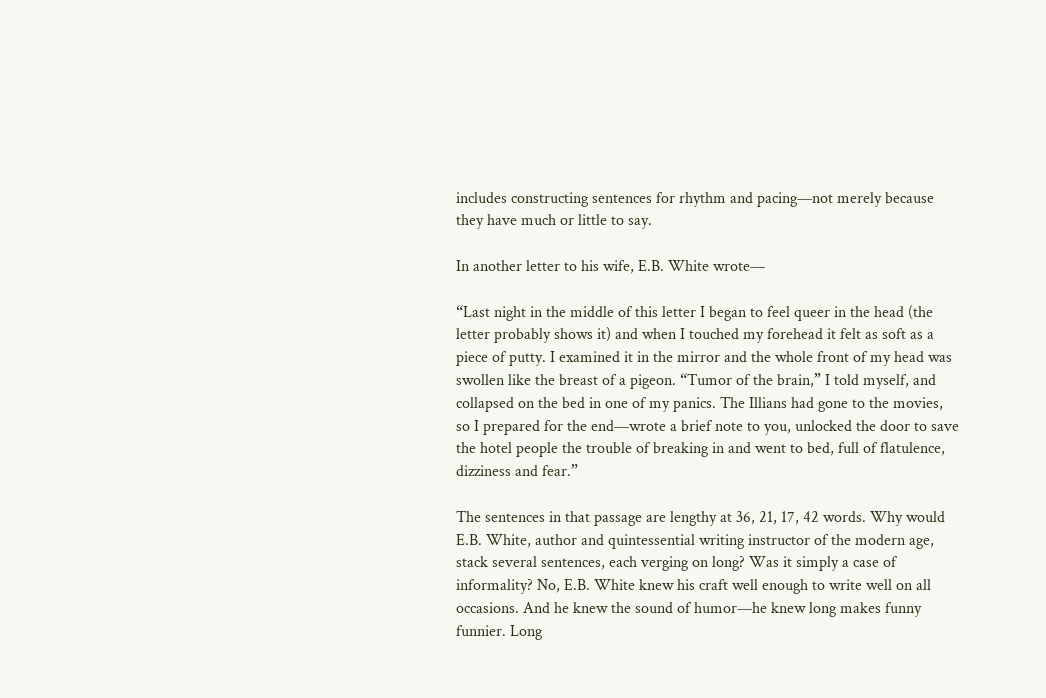includes constructing sentences for rhythm and pacing—not merely because they have much or little to say.

In another letter to his wife, E.B. White wrote—

“Last night in the middle of this letter I began to feel queer in the head (the letter probably shows it) and when I touched my forehead it felt as soft as a piece of putty. I examined it in the mirror and the whole front of my head was swollen like the breast of a pigeon. “Tumor of the brain,” I told myself, and collapsed on the bed in one of my panics. The Illians had gone to the movies, so I prepared for the end—wrote a brief note to you, unlocked the door to save the hotel people the trouble of breaking in and went to bed, full of flatulence, dizziness and fear.”

The sentences in that passage are lengthy at 36, 21, 17, 42 words. Why would E.B. White, author and quintessential writing instructor of the modern age, stack several sentences, each verging on long? Was it simply a case of informality? No, E.B. White knew his craft well enough to write well on all occasions. And he knew the sound of humor—he knew long makes funny funnier. Long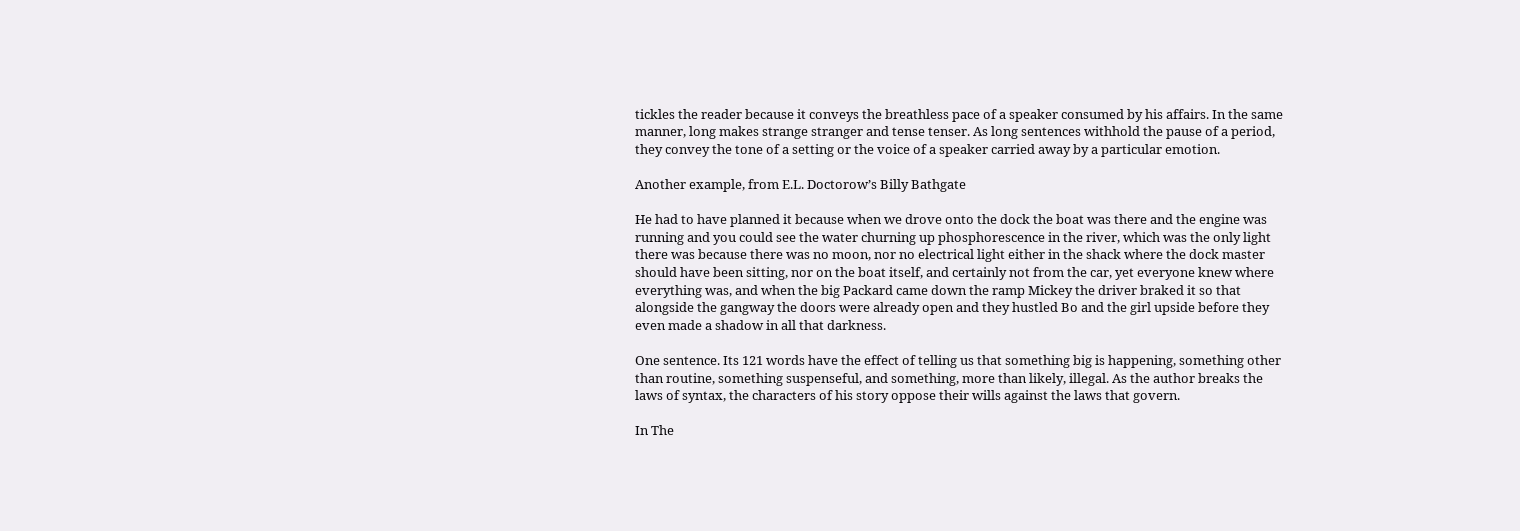tickles the reader because it conveys the breathless pace of a speaker consumed by his affairs. In the same manner, long makes strange stranger and tense tenser. As long sentences withhold the pause of a period, they convey the tone of a setting or the voice of a speaker carried away by a particular emotion.

Another example, from E.L. Doctorow’s Billy Bathgate

He had to have planned it because when we drove onto the dock the boat was there and the engine was running and you could see the water churning up phosphorescence in the river, which was the only light there was because there was no moon, nor no electrical light either in the shack where the dock master should have been sitting, nor on the boat itself, and certainly not from the car, yet everyone knew where everything was, and when the big Packard came down the ramp Mickey the driver braked it so that alongside the gangway the doors were already open and they hustled Bo and the girl upside before they even made a shadow in all that darkness.

One sentence. Its 121 words have the effect of telling us that something big is happening, something other than routine, something suspenseful, and something, more than likely, illegal. As the author breaks the laws of syntax, the characters of his story oppose their wills against the laws that govern.

In The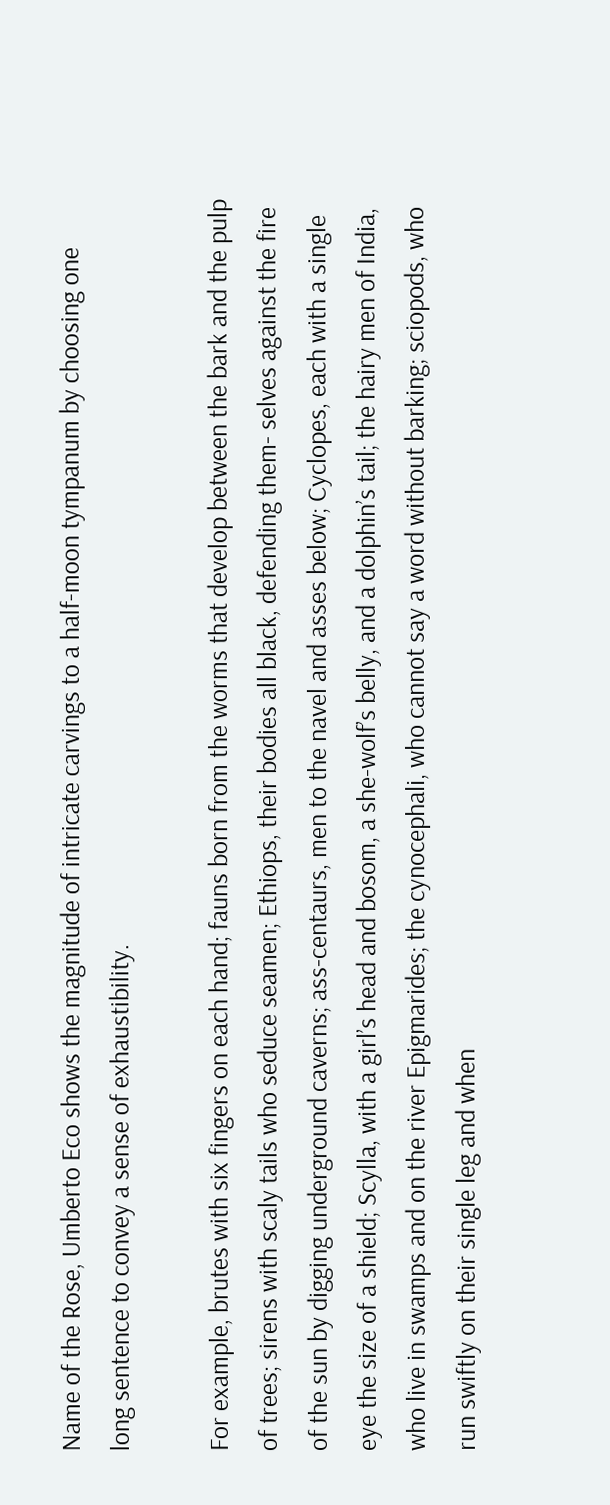Name of the Rose, Umberto Eco shows the magnitude of intricate carvings to a half-moon tympanum by choosing one long sentence to convey a sense of exhaustibility.

For example, brutes with six fingers on each hand; fauns born from the worms that develop between the bark and the pulp of trees; sirens with scaly tails who seduce seamen; Ethiops, their bodies all black, defending them- selves against the fire of the sun by digging underground caverns; ass-centaurs, men to the navel and asses below; Cyclopes, each with a single eye the size of a shield; Scylla, with a girl’s head and bosom, a she-wolf’s belly, and a dolphin’s tail; the hairy men of India, who live in swamps and on the river Epigmarides; the cynocephali, who cannot say a word without barking; sciopods, who run swiftly on their single leg and when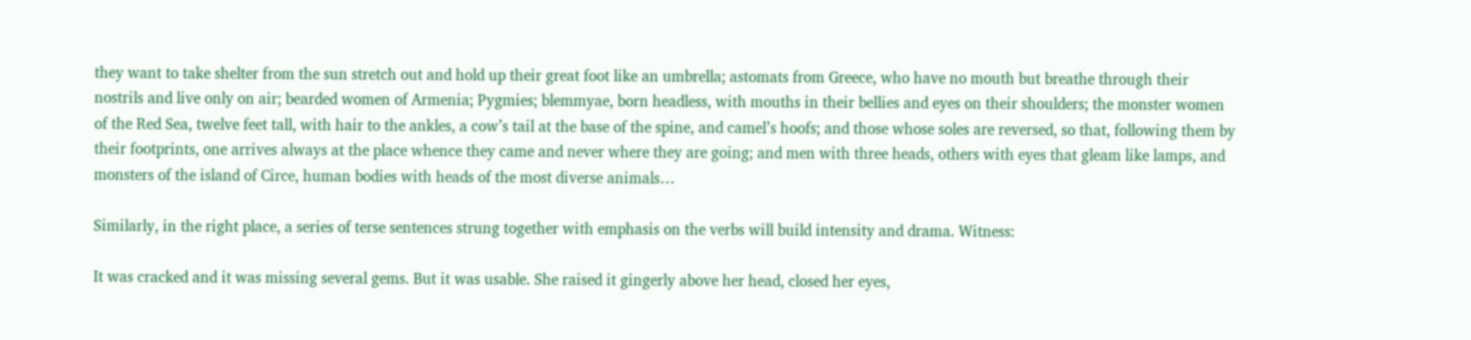they want to take shelter from the sun stretch out and hold up their great foot like an umbrella; astomats from Greece, who have no mouth but breathe through their nostrils and live only on air; bearded women of Armenia; Pygmies; blemmyae, born headless, with mouths in their bellies and eyes on their shoulders; the monster women of the Red Sea, twelve feet tall, with hair to the ankles, a cow’s tail at the base of the spine, and camel’s hoofs; and those whose soles are reversed, so that, following them by their footprints, one arrives always at the place whence they came and never where they are going; and men with three heads, others with eyes that gleam like lamps, and monsters of the island of Circe, human bodies with heads of the most diverse animals…

Similarly, in the right place, a series of terse sentences strung together with emphasis on the verbs will build intensity and drama. Witness:

It was cracked and it was missing several gems. But it was usable. She raised it gingerly above her head, closed her eyes,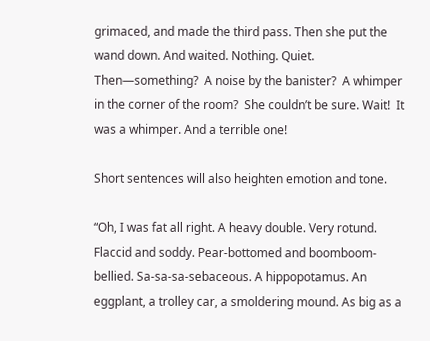grimaced, and made the third pass. Then she put the wand down. And waited. Nothing. Quiet. Then—something?  A noise by the banister?  A whimper in the corner of the room?  She couldn’t be sure. Wait!  It was a whimper. And a terrible one!

Short sentences will also heighten emotion and tone.

“Oh, I was fat all right. A heavy double. Very rotund. Flaccid and soddy. Pear-bottomed and boomboom-bellied. Sa-sa-sa-sebaceous. A hippopotamus. An eggplant, a trolley car, a smoldering mound. As big as a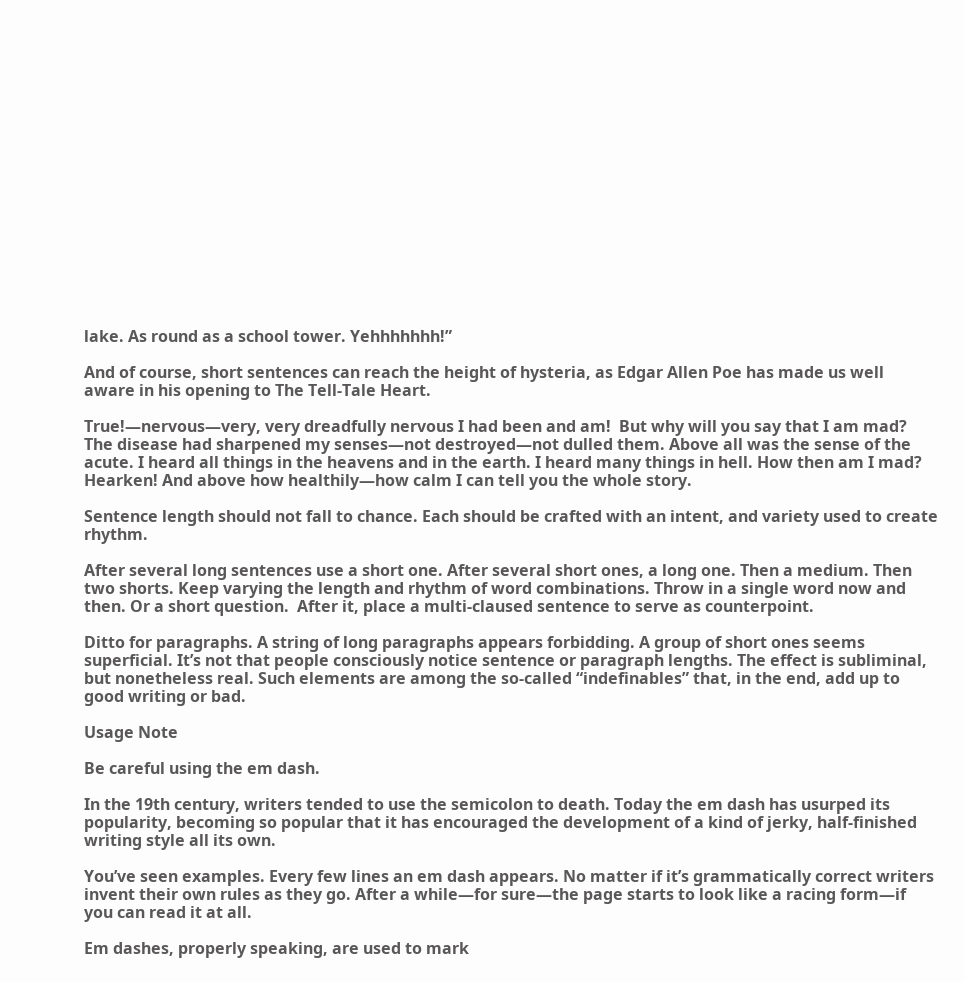lake. As round as a school tower. Yehhhhhhh!”

And of course, short sentences can reach the height of hysteria, as Edgar Allen Poe has made us well aware in his opening to The Tell-Tale Heart.

True!—nervous—very, very dreadfully nervous I had been and am!  But why will you say that I am mad? The disease had sharpened my senses—not destroyed—not dulled them. Above all was the sense of the acute. I heard all things in the heavens and in the earth. I heard many things in hell. How then am I mad? Hearken! And above how healthily—how calm I can tell you the whole story.

Sentence length should not fall to chance. Each should be crafted with an intent, and variety used to create rhythm.

After several long sentences use a short one. After several short ones, a long one. Then a medium. Then two shorts. Keep varying the length and rhythm of word combinations. Throw in a single word now and then. Or a short question.  After it, place a multi-claused sentence to serve as counterpoint.

Ditto for paragraphs. A string of long paragraphs appears forbidding. A group of short ones seems superficial. It’s not that people consciously notice sentence or paragraph lengths. The effect is subliminal, but nonetheless real. Such elements are among the so-called “indefinables” that, in the end, add up to good writing or bad.

Usage Note

Be careful using the em dash.

In the 19th century, writers tended to use the semicolon to death. Today the em dash has usurped its popularity, becoming so popular that it has encouraged the development of a kind of jerky, half-finished writing style all its own.

You’ve seen examples. Every few lines an em dash appears. No matter if it’s grammatically correct writers invent their own rules as they go. After a while—for sure—the page starts to look like a racing form—if you can read it at all.

Em dashes, properly speaking, are used to mark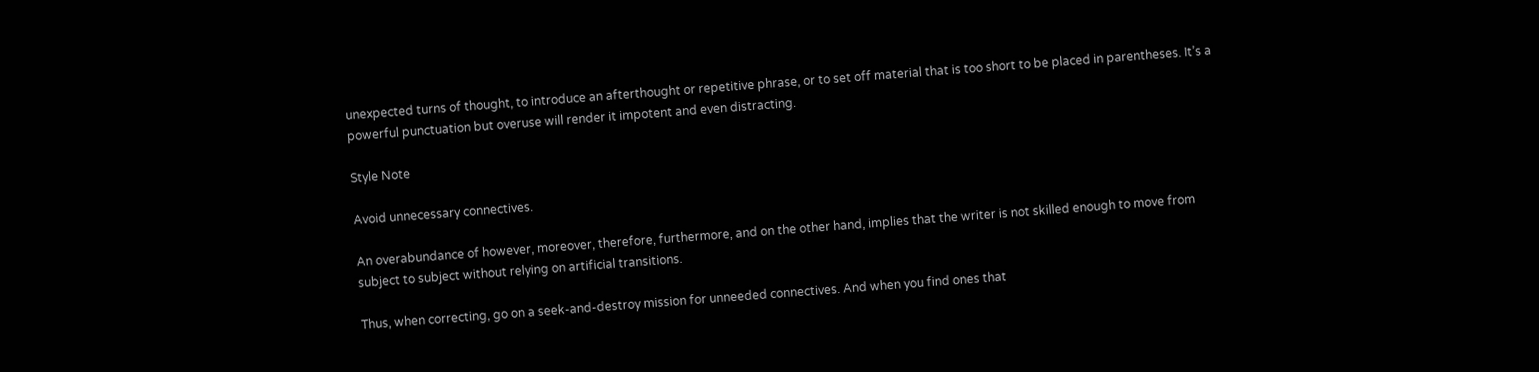unexpected turns of thought, to introduce an afterthought or repetitive phrase, or to set off material that is too short to be placed in parentheses. It’s a powerful punctuation but overuse will render it impotent and even distracting.

Style Note

Avoid unnecessary connectives.

An overabundance of however, moreover, therefore, furthermore, and on the other hand, implies that the writer is not skilled enough to move from subject to subject without relying on artificial transitions.

Thus, when correcting, go on a seek-and-destroy mission for unneeded connectives. And when you find ones that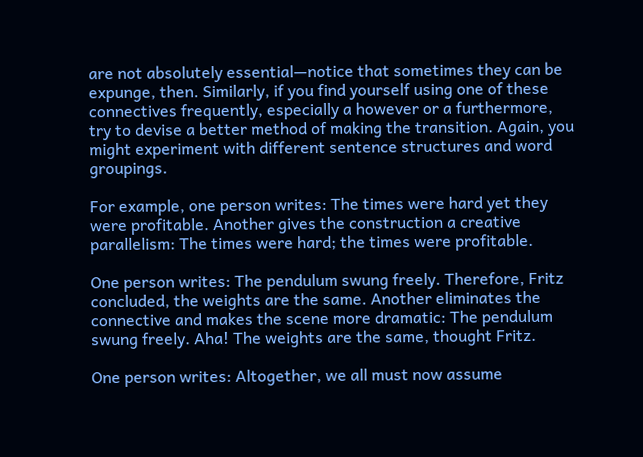are not absolutely essential—notice that sometimes they can be expunge, then. Similarly, if you find yourself using one of these connectives frequently, especially a however or a furthermore, try to devise a better method of making the transition. Again, you might experiment with different sentence structures and word groupings.

For example, one person writes: The times were hard yet they were profitable. Another gives the construction a creative parallelism: The times were hard; the times were profitable.

One person writes: The pendulum swung freely. Therefore, Fritz concluded, the weights are the same. Another eliminates the connective and makes the scene more dramatic: The pendulum swung freely. Aha! The weights are the same, thought Fritz.

One person writes: Altogether, we all must now assume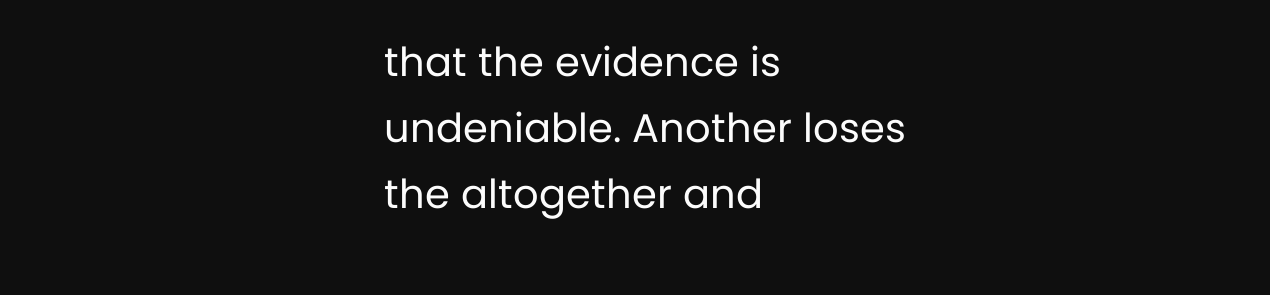that the evidence is undeniable. Another loses the altogether and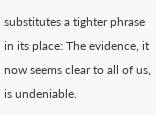substitutes a tighter phrase in its place: The evidence, it now seems clear to all of us, is undeniable.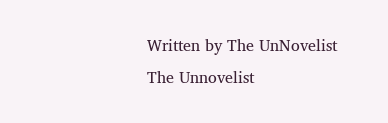Written by The UnNovelist
The Unnovelist